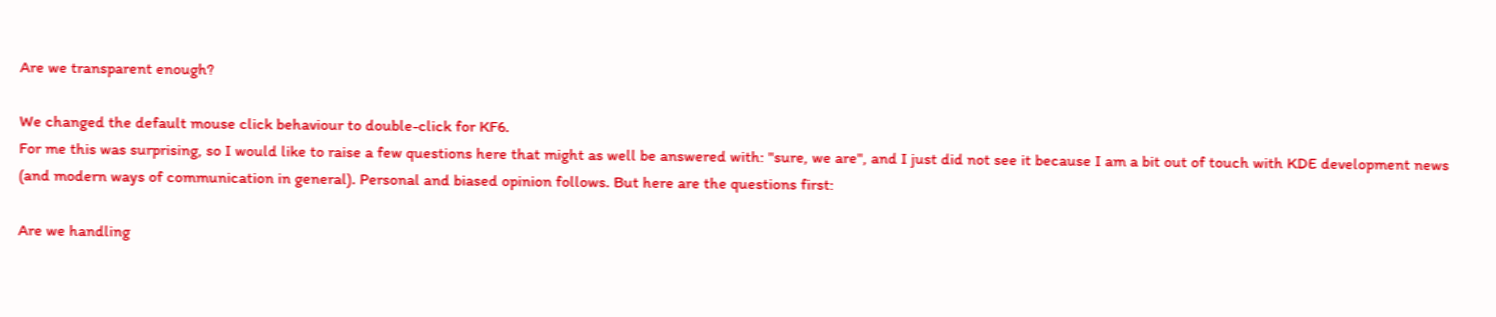Are we transparent enough?

We changed the default mouse click behaviour to double-click for KF6.
For me this was surprising, so I would like to raise a few questions here that might as well be answered with: "sure, we are", and I just did not see it because I am a bit out of touch with KDE development news (and modern ways of communication in general). Personal and biased opinion follows. But here are the questions first:

Are we handling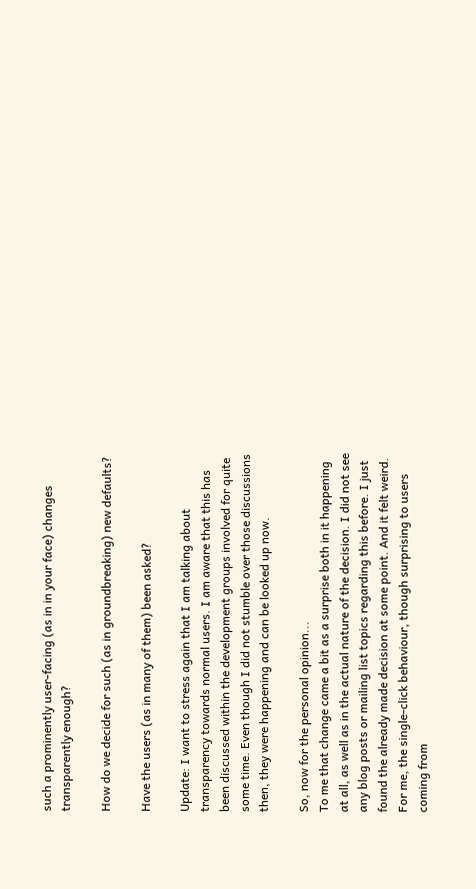such a prominently user-facing (as in in your face) changes transparently enough?

How do we decide for such (as in groundbreaking) new defaults?

Have the users (as in many of them) been asked?

Update: I want to stress again that I am talking about transparency towards normal users. I am aware that this has been discussed within the development groups involved for quite some time. Even though I did not stumble over those discussions then, they were happening and can be looked up now.

So, now for the personal opinion...
To me that change came a bit as a surprise both in it happening at all, as well as in the actual nature of the decision. I did not see any blog posts or mailing list topics regarding this before. I just found the already made decision at some point. And it felt weird. For me, the single-click behaviour, though surprising to users coming from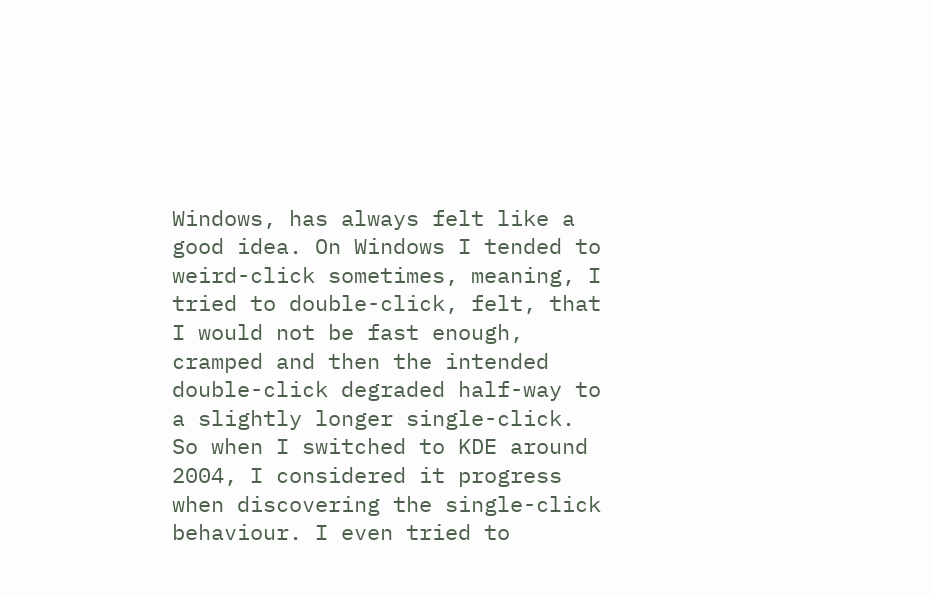Windows, has always felt like a good idea. On Windows I tended to weird-click sometimes, meaning, I tried to double-click, felt, that I would not be fast enough, cramped and then the intended double-click degraded half-way to a slightly longer single-click. So when I switched to KDE around 2004, I considered it progress when discovering the single-click behaviour. I even tried to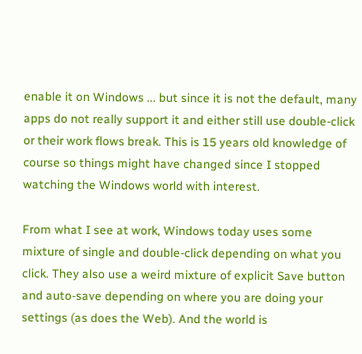enable it on Windows ... but since it is not the default, many apps do not really support it and either still use double-click or their work flows break. This is 15 years old knowledge of course so things might have changed since I stopped watching the Windows world with interest.

From what I see at work, Windows today uses some mixture of single and double-click depending on what you click. They also use a weird mixture of explicit Save button and auto-save depending on where you are doing your settings (as does the Web). And the world is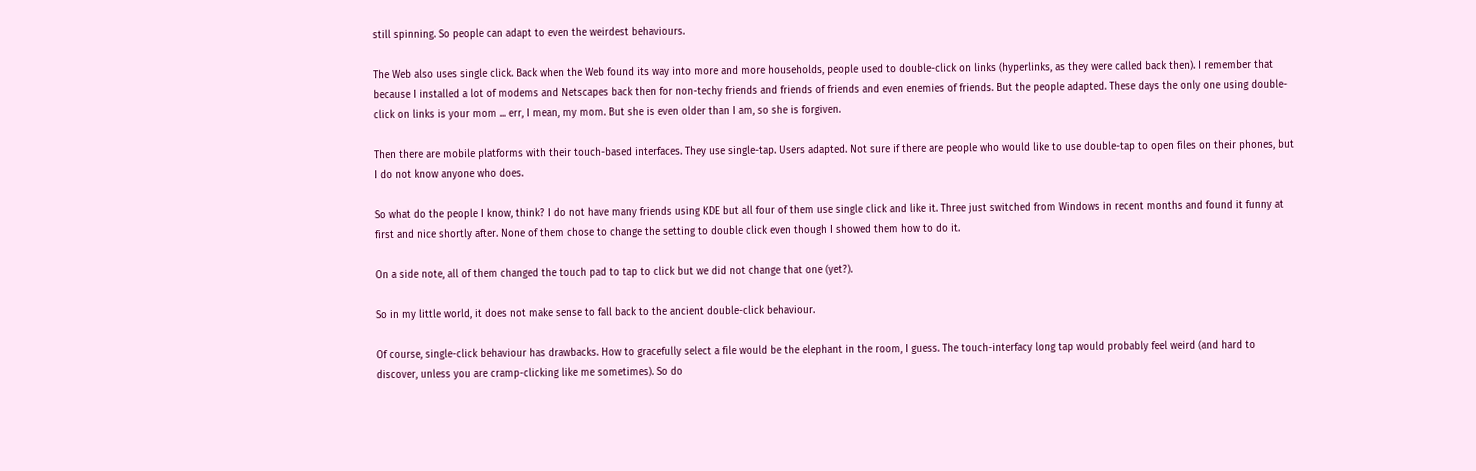still spinning. So people can adapt to even the weirdest behaviours.

The Web also uses single click. Back when the Web found its way into more and more households, people used to double-click on links (hyperlinks, as they were called back then). I remember that because I installed a lot of modems and Netscapes back then for non-techy friends and friends of friends and even enemies of friends. But the people adapted. These days the only one using double-click on links is your mom ... err, I mean, my mom. But she is even older than I am, so she is forgiven.

Then there are mobile platforms with their touch-based interfaces. They use single-tap. Users adapted. Not sure if there are people who would like to use double-tap to open files on their phones, but I do not know anyone who does.

So what do the people I know, think? I do not have many friends using KDE but all four of them use single click and like it. Three just switched from Windows in recent months and found it funny at first and nice shortly after. None of them chose to change the setting to double click even though I showed them how to do it.

On a side note, all of them changed the touch pad to tap to click but we did not change that one (yet?).

So in my little world, it does not make sense to fall back to the ancient double-click behaviour.

Of course, single-click behaviour has drawbacks. How to gracefully select a file would be the elephant in the room, I guess. The touch-interfacy long tap would probably feel weird (and hard to discover, unless you are cramp-clicking like me sometimes). So do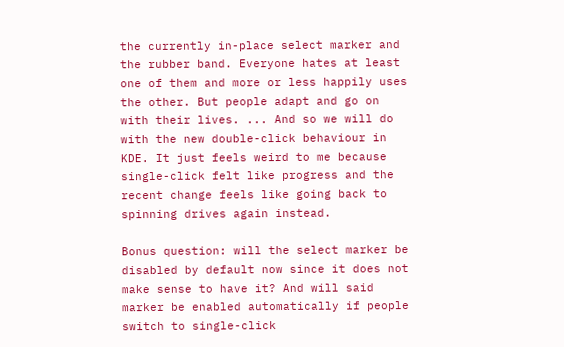the currently in-place select marker and the rubber band. Everyone hates at least one of them and more or less happily uses the other. But people adapt and go on with their lives. ... And so we will do with the new double-click behaviour in KDE. It just feels weird to me because single-click felt like progress and the recent change feels like going back to spinning drives again instead.

Bonus question: will the select marker be disabled by default now since it does not make sense to have it? And will said marker be enabled automatically if people switch to single-click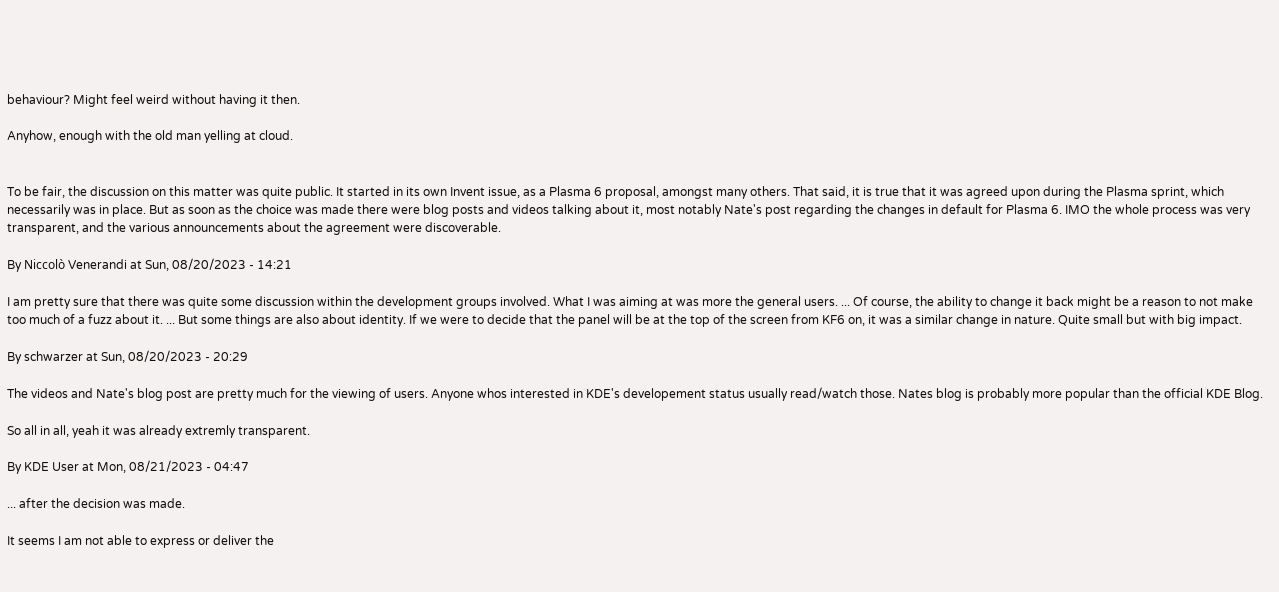behaviour? Might feel weird without having it then.

Anyhow, enough with the old man yelling at cloud.


To be fair, the discussion on this matter was quite public. It started in its own Invent issue, as a Plasma 6 proposal, amongst many others. That said, it is true that it was agreed upon during the Plasma sprint, which necessarily was in place. But as soon as the choice was made there were blog posts and videos talking about it, most notably Nate's post regarding the changes in default for Plasma 6. IMO the whole process was very transparent, and the various announcements about the agreement were discoverable.

By Niccolò Venerandi at Sun, 08/20/2023 - 14:21

I am pretty sure that there was quite some discussion within the development groups involved. What I was aiming at was more the general users. ... Of course, the ability to change it back might be a reason to not make too much of a fuzz about it. ... But some things are also about identity. If we were to decide that the panel will be at the top of the screen from KF6 on, it was a similar change in nature. Quite small but with big impact.

By schwarzer at Sun, 08/20/2023 - 20:29

The videos and Nate's blog post are pretty much for the viewing of users. Anyone whos interested in KDE's developement status usually read/watch those. Nates blog is probably more popular than the official KDE Blog.

So all in all, yeah it was already extremly transparent.

By KDE User at Mon, 08/21/2023 - 04:47

... after the decision was made.

It seems I am not able to express or deliver the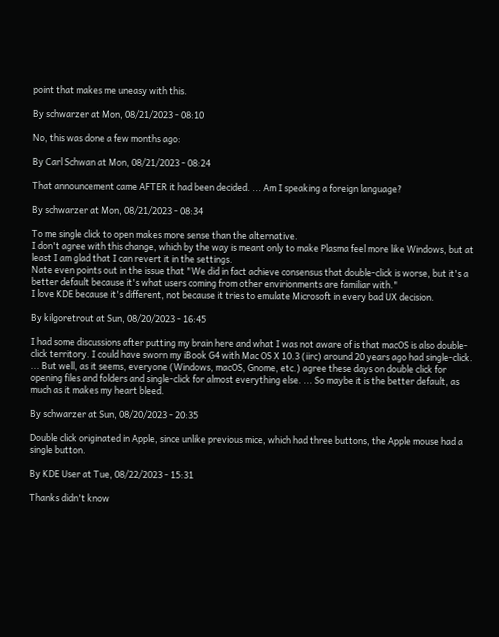point that makes me uneasy with this.

By schwarzer at Mon, 08/21/2023 - 08:10

No, this was done a few months ago:

By Carl Schwan at Mon, 08/21/2023 - 08:24

That announcement came AFTER it had been decided. ... Am I speaking a foreign language?

By schwarzer at Mon, 08/21/2023 - 08:34

To me single click to open makes more sense than the alternative.
I don't agree with this change, which by the way is meant only to make Plasma feel more like Windows, but at least I am glad that I can revert it in the settings.
Nate even points out in the issue that "We did in fact achieve consensus that double-click is worse, but it's a better default because it's what users coming from other envirionments are familiar with."
I love KDE because it's different, not because it tries to emulate Microsoft in every bad UX decision.

By kilgoretrout at Sun, 08/20/2023 - 16:45

I had some discussions after putting my brain here and what I was not aware of is that macOS is also double-click territory. I could have sworn my iBook G4 with Mac OS X 10.3 (iirc) around 20 years ago had single-click. ... But well, as it seems, everyone (Windows, macOS, Gnome, etc.) agree these days on double click for opening files and folders and single-click for almost everything else. ... So maybe it is the better default, as much as it makes my heart bleed.

By schwarzer at Sun, 08/20/2023 - 20:35

Double click originated in Apple, since unlike previous mice, which had three buttons, the Apple mouse had a single button.

By KDE User at Tue, 08/22/2023 - 15:31

Thanks didn't know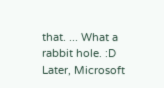that. ... What a rabbit hole. :D
Later, Microsoft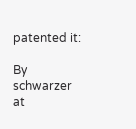patented it:

By schwarzer at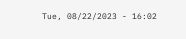Tue, 08/22/2023 - 16:02